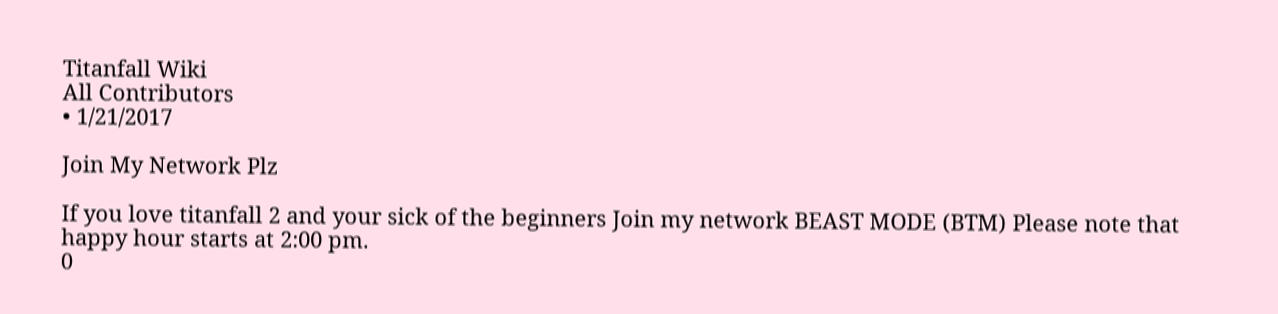Titanfall Wiki
All Contributors
• 1/21/2017

Join My Network Plz

If you love titanfall 2 and your sick of the beginners Join my network BEAST MODE (BTM) Please note that happy hour starts at 2:00 pm.
0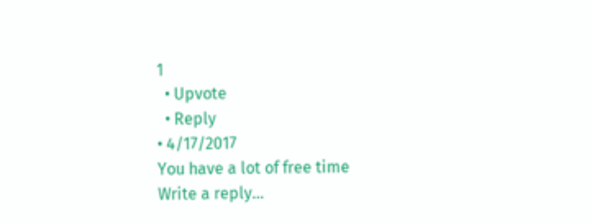1
  • Upvote
  • Reply
• 4/17/2017
You have a lot of free time
Write a reply...